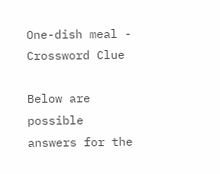One-dish meal - Crossword Clue

Below are possible answers for the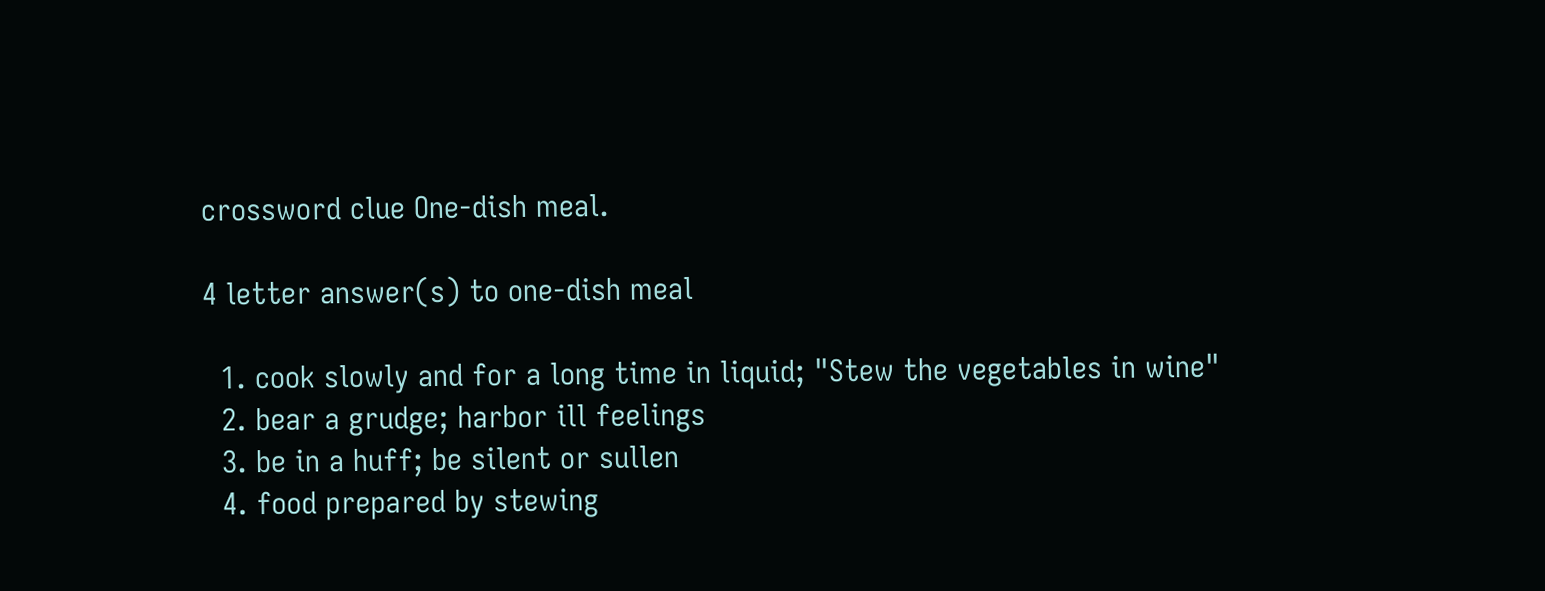crossword clue One-dish meal.

4 letter answer(s) to one-dish meal

  1. cook slowly and for a long time in liquid; "Stew the vegetables in wine"
  2. bear a grudge; harbor ill feelings
  3. be in a huff; be silent or sullen
  4. food prepared by stewing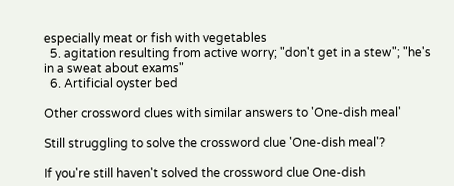especially meat or fish with vegetables
  5. agitation resulting from active worry; "don't get in a stew"; "he's in a sweat about exams"
  6. Artificial oyster bed

Other crossword clues with similar answers to 'One-dish meal'

Still struggling to solve the crossword clue 'One-dish meal'?

If you're still haven't solved the crossword clue One-dish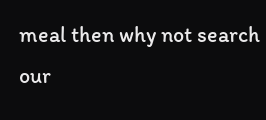meal then why not search our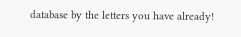database by the letters you have already!